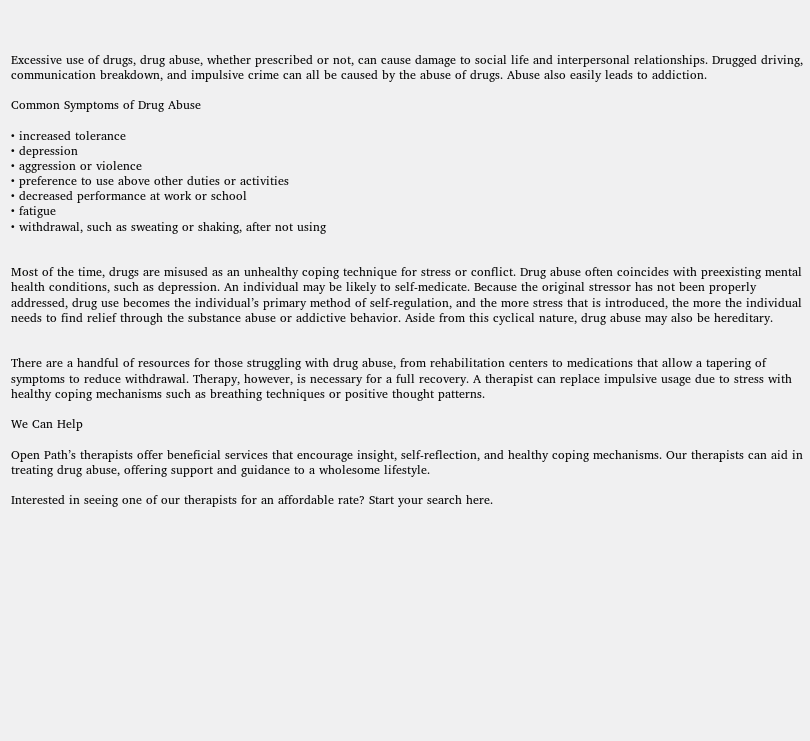Excessive use of drugs, drug abuse, whether prescribed or not, can cause damage to social life and interpersonal relationships. Drugged driving, communication breakdown, and impulsive crime can all be caused by the abuse of drugs. Abuse also easily leads to addiction.

Common Symptoms of Drug Abuse

• increased tolerance
• depression
• aggression or violence
• preference to use above other duties or activities
• decreased performance at work or school
• fatigue
• withdrawal, such as sweating or shaking, after not using


Most of the time, drugs are misused as an unhealthy coping technique for stress or conflict. Drug abuse often coincides with preexisting mental health conditions, such as depression. An individual may be likely to self-medicate. Because the original stressor has not been properly addressed, drug use becomes the individual’s primary method of self-regulation, and the more stress that is introduced, the more the individual needs to find relief through the substance abuse or addictive behavior. Aside from this cyclical nature, drug abuse may also be hereditary.


There are a handful of resources for those struggling with drug abuse, from rehabilitation centers to medications that allow a tapering of symptoms to reduce withdrawal. Therapy, however, is necessary for a full recovery. A therapist can replace impulsive usage due to stress with healthy coping mechanisms such as breathing techniques or positive thought patterns.

We Can Help

Open Path’s therapists offer beneficial services that encourage insight, self-reflection, and healthy coping mechanisms. Our therapists can aid in treating drug abuse, offering support and guidance to a wholesome lifestyle.

Interested in seeing one of our therapists for an affordable rate? Start your search here.